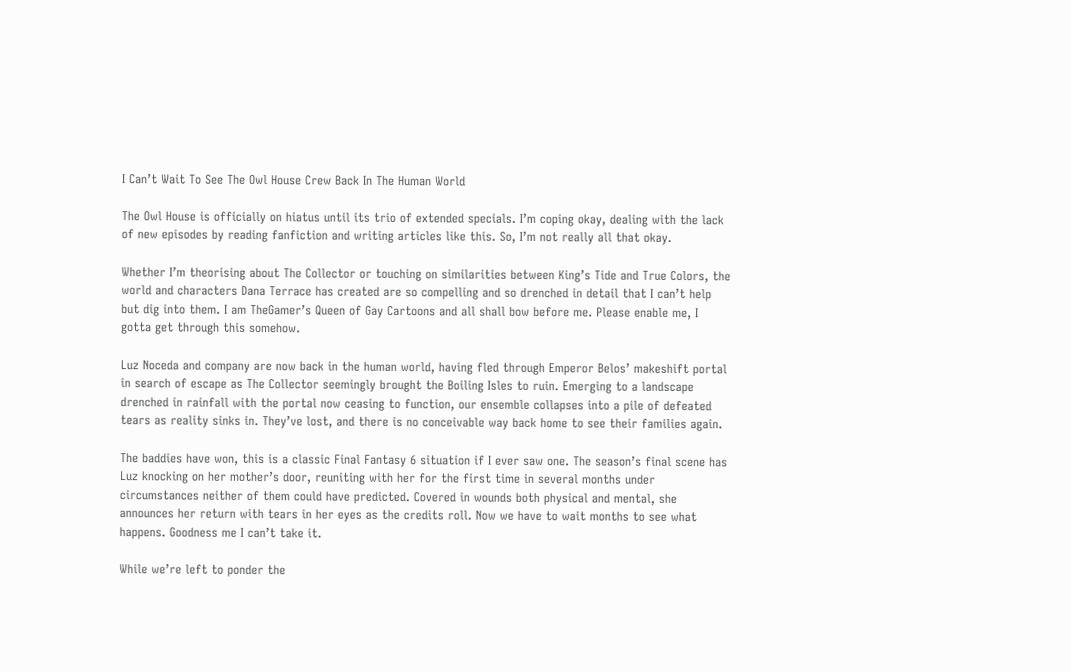I Can’t Wait To See The Owl House Crew Back In The Human World

The Owl House is officially on hiatus until its trio of extended specials. I’m coping okay, dealing with the lack of new episodes by reading fanfiction and writing articles like this. So, I’m not really all that okay.

Whether I’m theorising about The Collector or touching on similarities between King’s Tide and True Colors, the world and characters Dana Terrace has created are so compelling and so drenched in detail that I can’t help but dig into them. I am TheGamer’s Queen of Gay Cartoons and all shall bow before me. Please enable me, I gotta get through this somehow.

Luz Noceda and company are now back in the human world, having fled through Emperor Belos’ makeshift portal in search of escape as The Collector seemingly brought the Boiling Isles to ruin. Emerging to a landscape drenched in rainfall with the portal now ceasing to function, our ensemble collapses into a pile of defeated tears as reality sinks in. They’ve lost, and there is no conceivable way back home to see their families again.

The baddies have won, this is a classic Final Fantasy 6 situation if I ever saw one. The season’s final scene has Luz knocking on her mother’s door, reuniting with her for the first time in several months under circumstances neither of them could have predicted. Covered in wounds both physical and mental, she announces her return with tears in her eyes as the credits roll. Now we have to wait months to see what happens. Goodness me I can’t take it.

While we’re left to ponder the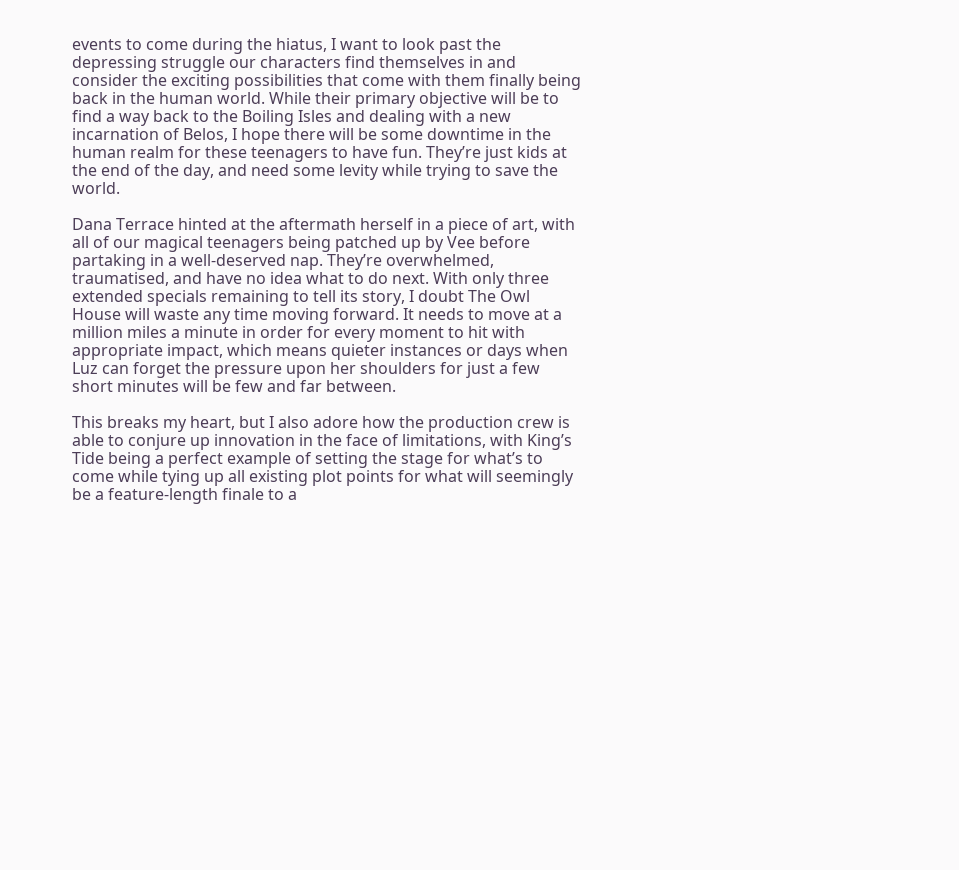events to come during the hiatus, I want to look past the depressing struggle our characters find themselves in and consider the exciting possibilities that come with them finally being back in the human world. While their primary objective will be to find a way back to the Boiling Isles and dealing with a new incarnation of Belos, I hope there will be some downtime in the human realm for these teenagers to have fun. They’re just kids at the end of the day, and need some levity while trying to save the world.

Dana Terrace hinted at the aftermath herself in a piece of art, with all of our magical teenagers being patched up by Vee before partaking in a well-deserved nap. They’re overwhelmed, traumatised, and have no idea what to do next. With only three extended specials remaining to tell its story, I doubt The Owl House will waste any time moving forward. It needs to move at a million miles a minute in order for every moment to hit with appropriate impact, which means quieter instances or days when Luz can forget the pressure upon her shoulders for just a few short minutes will be few and far between.

This breaks my heart, but I also adore how the production crew is able to conjure up innovation in the face of limitations, with King’s Tide being a perfect example of setting the stage for what’s to come while tying up all existing plot points for what will seemingly be a feature-length finale to a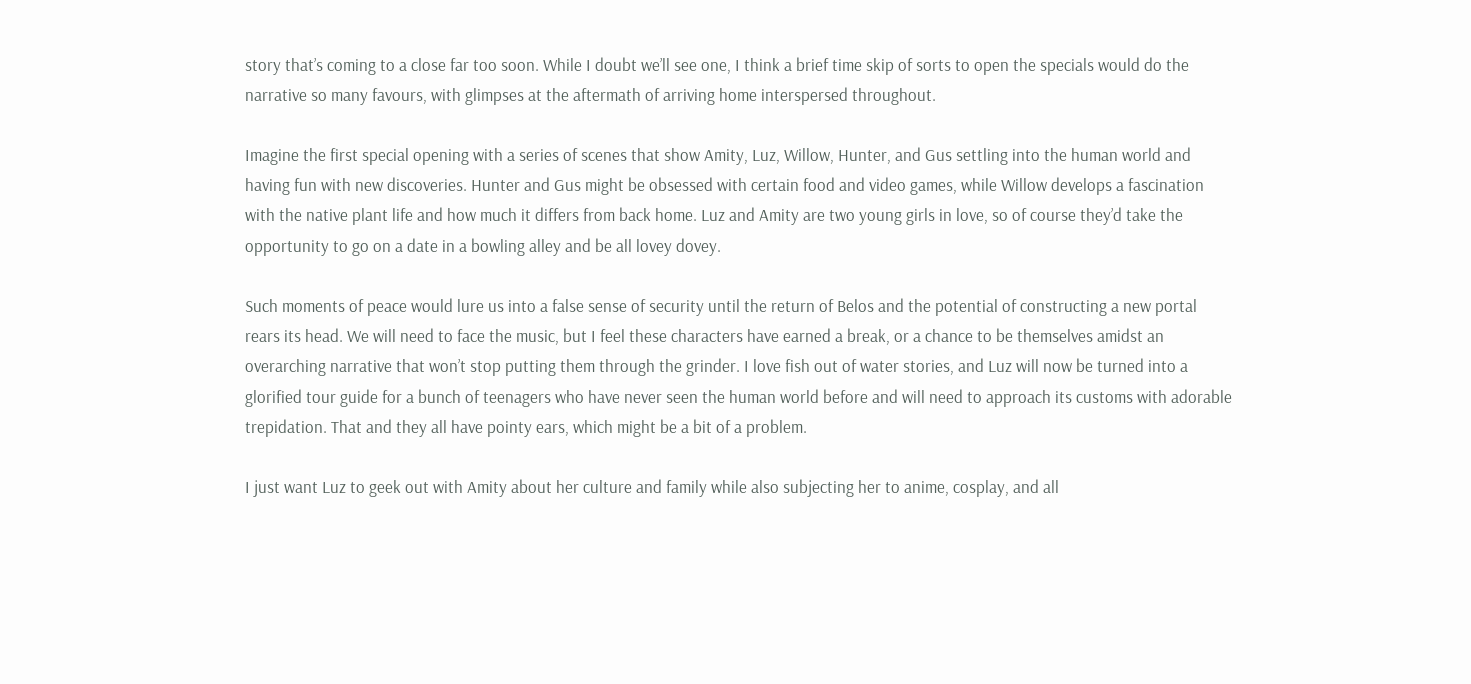story that’s coming to a close far too soon. While I doubt we’ll see one, I think a brief time skip of sorts to open the specials would do the narrative so many favours, with glimpses at the aftermath of arriving home interspersed throughout.

Imagine the first special opening with a series of scenes that show Amity, Luz, Willow, Hunter, and Gus settling into the human world and having fun with new discoveries. Hunter and Gus might be obsessed with certain food and video games, while Willow develops a fascination with the native plant life and how much it differs from back home. Luz and Amity are two young girls in love, so of course they’d take the opportunity to go on a date in a bowling alley and be all lovey dovey.

Such moments of peace would lure us into a false sense of security until the return of Belos and the potential of constructing a new portal rears its head. We will need to face the music, but I feel these characters have earned a break, or a chance to be themselves amidst an overarching narrative that won’t stop putting them through the grinder. I love fish out of water stories, and Luz will now be turned into a glorified tour guide for a bunch of teenagers who have never seen the human world before and will need to approach its customs with adorable trepidation. That and they all have pointy ears, which might be a bit of a problem.

I just want Luz to geek out with Amity about her culture and family while also subjecting her to anime, cosplay, and all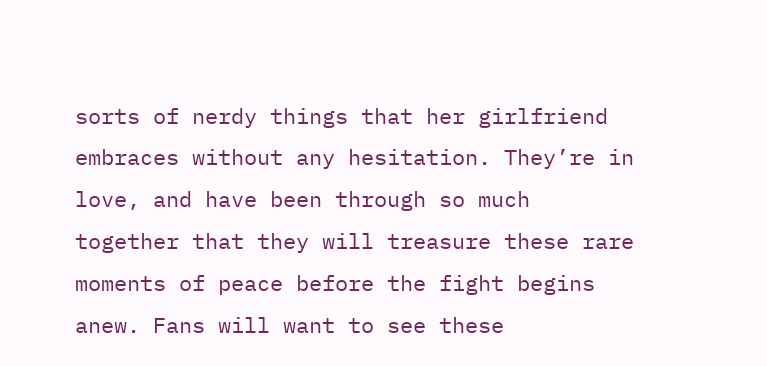sorts of nerdy things that her girlfriend embraces without any hesitation. They’re in love, and have been through so much together that they will treasure these rare moments of peace before the fight begins anew. Fans will want to see these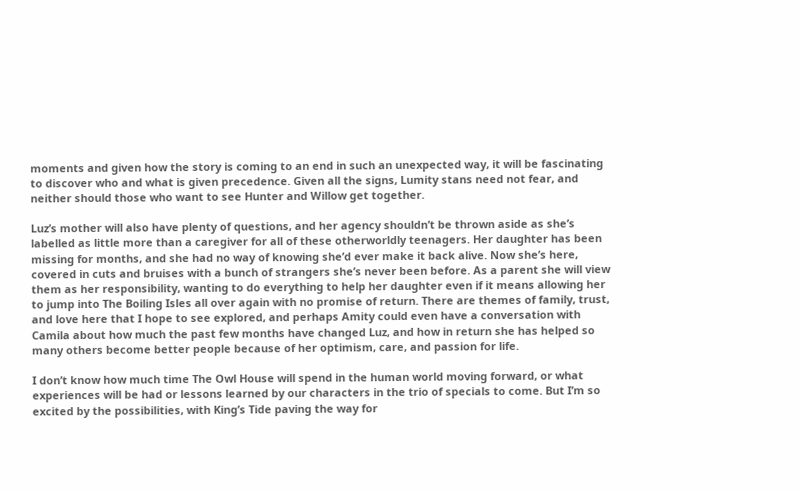moments and given how the story is coming to an end in such an unexpected way, it will be fascinating to discover who and what is given precedence. Given all the signs, Lumity stans need not fear, and neither should those who want to see Hunter and Willow get together.

Luz’s mother will also have plenty of questions, and her agency shouldn’t be thrown aside as she’s labelled as little more than a caregiver for all of these otherworldly teenagers. Her daughter has been missing for months, and she had no way of knowing she’d ever make it back alive. Now she’s here, covered in cuts and bruises with a bunch of strangers she’s never been before. As a parent she will view them as her responsibility, wanting to do everything to help her daughter even if it means allowing her to jump into The Boiling Isles all over again with no promise of return. There are themes of family, trust, and love here that I hope to see explored, and perhaps Amity could even have a conversation with Camila about how much the past few months have changed Luz, and how in return she has helped so many others become better people because of her optimism, care, and passion for life.

I don’t know how much time The Owl House will spend in the human world moving forward, or what experiences will be had or lessons learned by our characters in the trio of specials to come. But I’m so excited by the possibilities, with King’s Tide paving the way for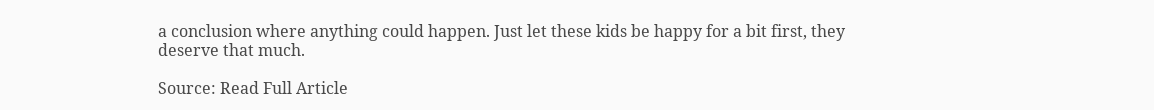a conclusion where anything could happen. Just let these kids be happy for a bit first, they deserve that much.

Source: Read Full Article